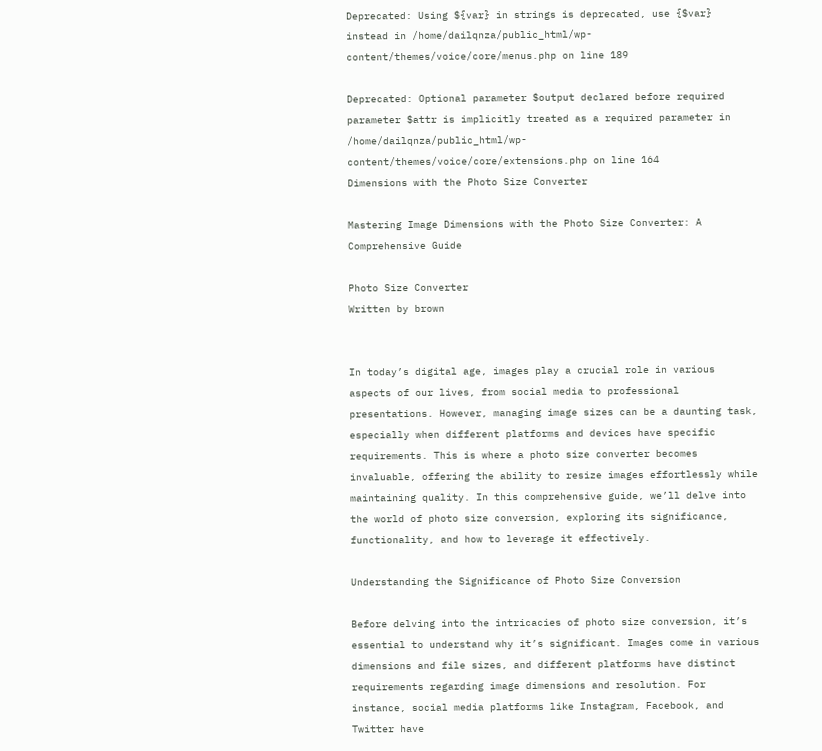Deprecated: Using ${var} in strings is deprecated, use {$var} instead in /home/dailqnza/public_html/wp-content/themes/voice/core/menus.php on line 189

Deprecated: Optional parameter $output declared before required parameter $attr is implicitly treated as a required parameter in /home/dailqnza/public_html/wp-content/themes/voice/core/extensions.php on line 164
Dimensions with the Photo Size Converter

Mastering Image Dimensions with the Photo Size Converter: A Comprehensive Guide

Photo Size Converter
Written by brown


In today’s digital age, images play a crucial role in various aspects of our lives, from social media to professional presentations. However, managing image sizes can be a daunting task, especially when different platforms and devices have specific requirements. This is where a photo size converter becomes invaluable, offering the ability to resize images effortlessly while maintaining quality. In this comprehensive guide, we’ll delve into the world of photo size conversion, exploring its significance, functionality, and how to leverage it effectively.

Understanding the Significance of Photo Size Conversion

Before delving into the intricacies of photo size conversion, it’s essential to understand why it’s significant. Images come in various dimensions and file sizes, and different platforms have distinct requirements regarding image dimensions and resolution. For instance, social media platforms like Instagram, Facebook, and Twitter have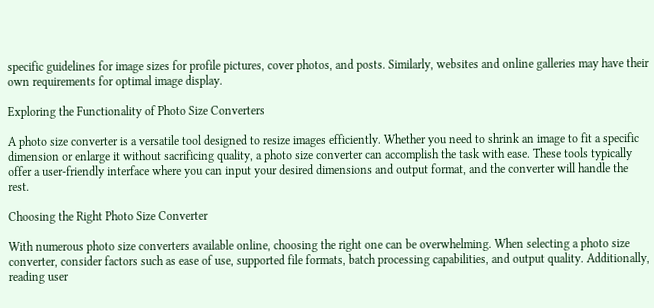specific guidelines for image sizes for profile pictures, cover photos, and posts. Similarly, websites and online galleries may have their own requirements for optimal image display.

Exploring the Functionality of Photo Size Converters

A photo size converter is a versatile tool designed to resize images efficiently. Whether you need to shrink an image to fit a specific dimension or enlarge it without sacrificing quality, a photo size converter can accomplish the task with ease. These tools typically offer a user-friendly interface where you can input your desired dimensions and output format, and the converter will handle the rest.

Choosing the Right Photo Size Converter

With numerous photo size converters available online, choosing the right one can be overwhelming. When selecting a photo size converter, consider factors such as ease of use, supported file formats, batch processing capabilities, and output quality. Additionally, reading user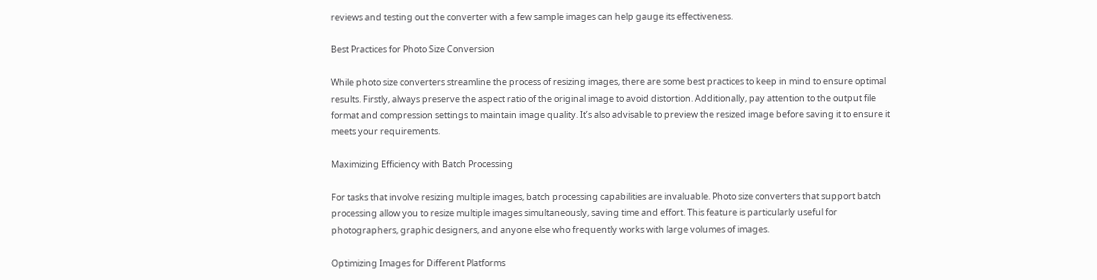reviews and testing out the converter with a few sample images can help gauge its effectiveness.

Best Practices for Photo Size Conversion

While photo size converters streamline the process of resizing images, there are some best practices to keep in mind to ensure optimal results. Firstly, always preserve the aspect ratio of the original image to avoid distortion. Additionally, pay attention to the output file format and compression settings to maintain image quality. It’s also advisable to preview the resized image before saving it to ensure it meets your requirements.

Maximizing Efficiency with Batch Processing

For tasks that involve resizing multiple images, batch processing capabilities are invaluable. Photo size converters that support batch processing allow you to resize multiple images simultaneously, saving time and effort. This feature is particularly useful for photographers, graphic designers, and anyone else who frequently works with large volumes of images.

Optimizing Images for Different Platforms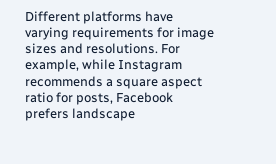Different platforms have varying requirements for image sizes and resolutions. For example, while Instagram recommends a square aspect ratio for posts, Facebook prefers landscape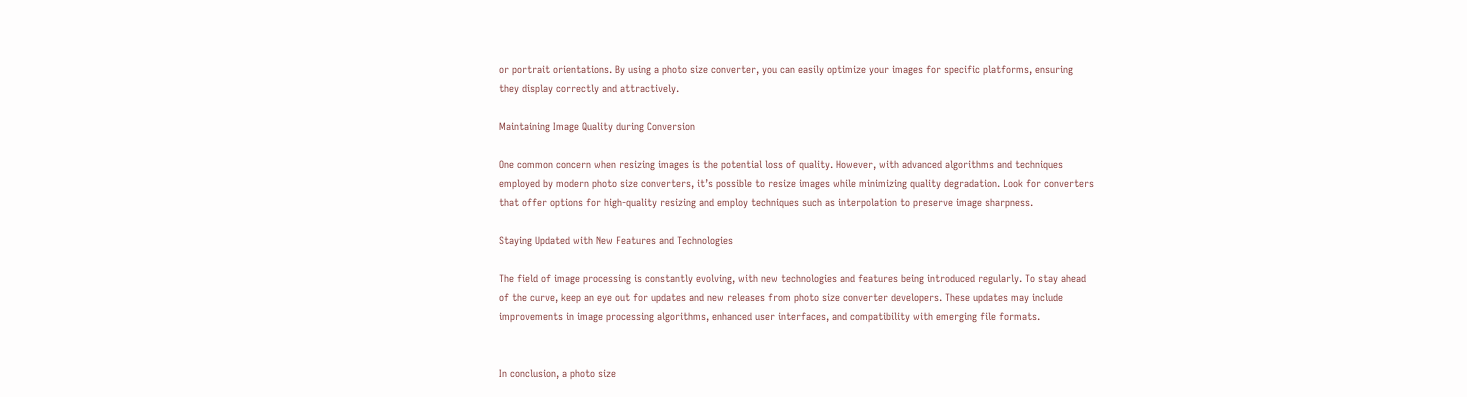or portrait orientations. By using a photo size converter, you can easily optimize your images for specific platforms, ensuring they display correctly and attractively.

Maintaining Image Quality during Conversion

One common concern when resizing images is the potential loss of quality. However, with advanced algorithms and techniques employed by modern photo size converters, it’s possible to resize images while minimizing quality degradation. Look for converters that offer options for high-quality resizing and employ techniques such as interpolation to preserve image sharpness.

Staying Updated with New Features and Technologies

The field of image processing is constantly evolving, with new technologies and features being introduced regularly. To stay ahead of the curve, keep an eye out for updates and new releases from photo size converter developers. These updates may include improvements in image processing algorithms, enhanced user interfaces, and compatibility with emerging file formats.


In conclusion, a photo size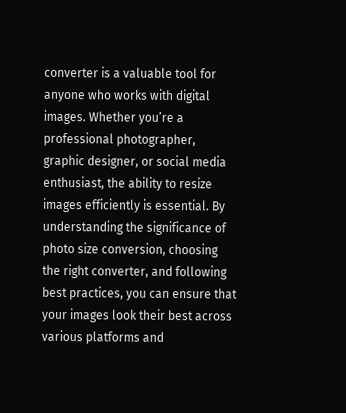converter is a valuable tool for anyone who works with digital images. Whether you’re a professional photographer, graphic designer, or social media enthusiast, the ability to resize images efficiently is essential. By understanding the significance of photo size conversion, choosing the right converter, and following best practices, you can ensure that your images look their best across various platforms and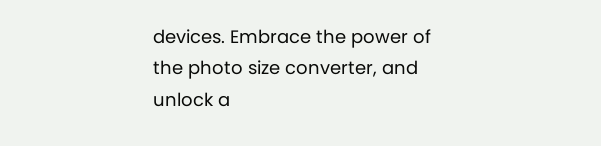devices. Embrace the power of the photo size converter, and unlock a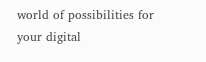world of possibilities for your digital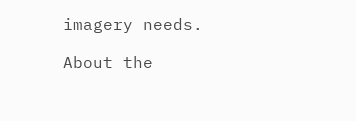imagery needs.

About the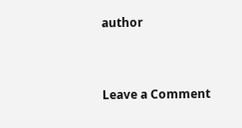author


Leave a Comment